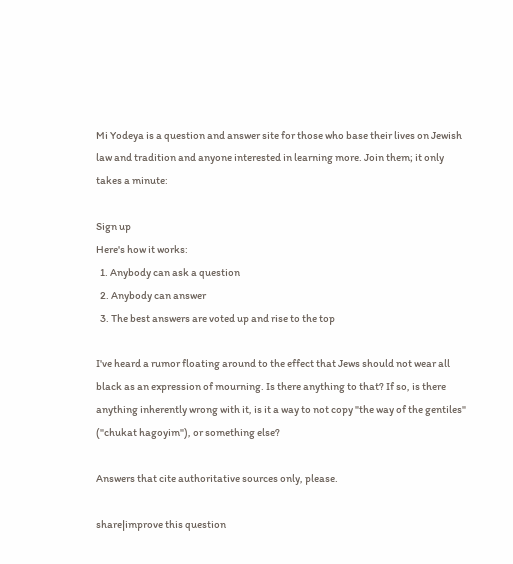Mi Yodeya is a question and answer site for those who base their lives on Jewish law and tradition and anyone interested in learning more. Join them; it only takes a minute:

Sign up
Here's how it works:
  1. Anybody can ask a question
  2. Anybody can answer
  3. The best answers are voted up and rise to the top

I've heard a rumor floating around to the effect that Jews should not wear all black as an expression of mourning. Is there anything to that? If so, is there anything inherently wrong with it, is it a way to not copy "the way of the gentiles" ("chukat hagoyim"), or something else?

Answers that cite authoritative sources only, please.

share|improve this question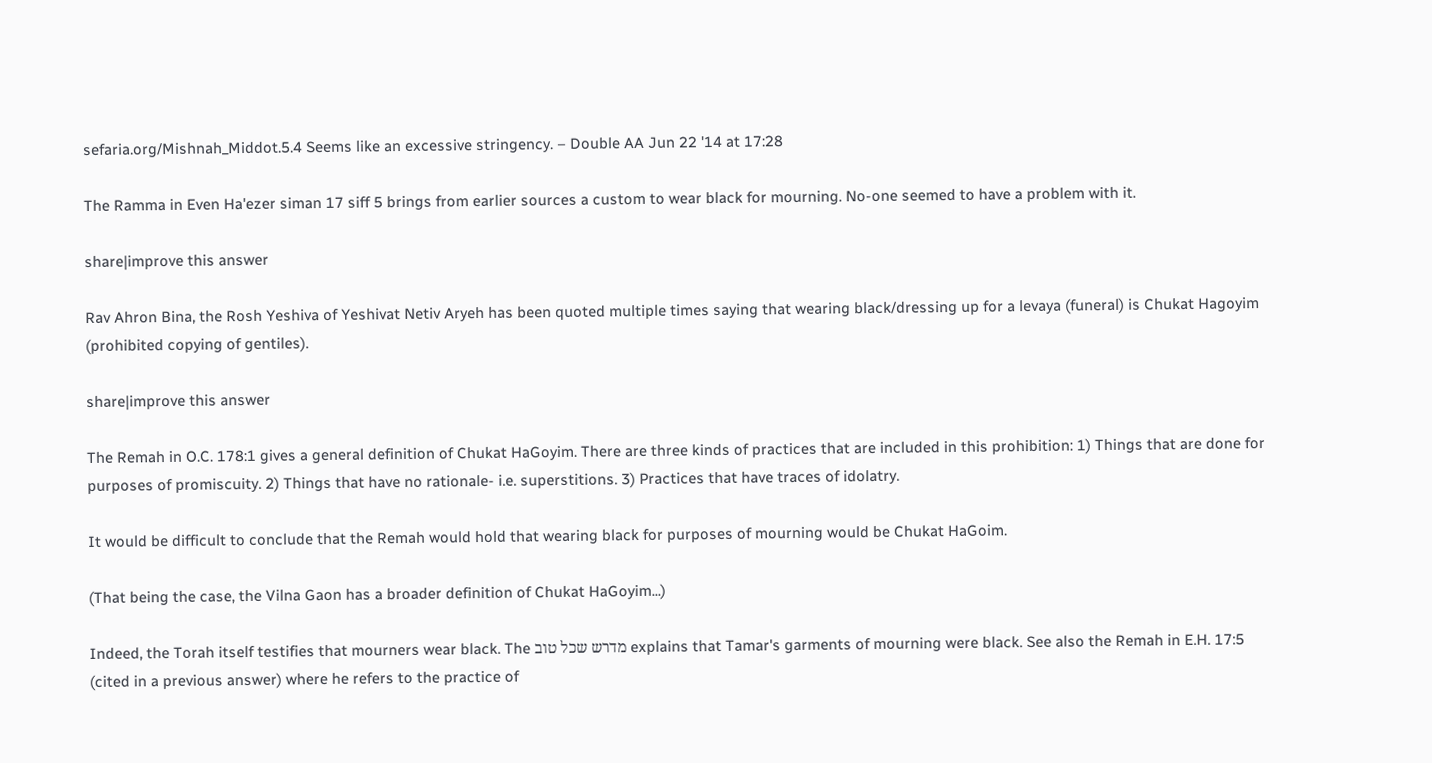sefaria.org/Mishnah_Middot.5.4 Seems like an excessive stringency. – Double AA Jun 22 '14 at 17:28

The Ramma in Even Ha'ezer siman 17 siff 5 brings from earlier sources a custom to wear black for mourning. No-one seemed to have a problem with it.

share|improve this answer

Rav Ahron Bina, the Rosh Yeshiva of Yeshivat Netiv Aryeh has been quoted multiple times saying that wearing black/dressing up for a levaya (funeral) is Chukat Hagoyim (prohibited copying of gentiles).

share|improve this answer

The Remah in O.C. 178:1 gives a general definition of Chukat HaGoyim. There are three kinds of practices that are included in this prohibition: 1) Things that are done for purposes of promiscuity. 2) Things that have no rationale- i.e. superstitions. 3) Practices that have traces of idolatry.

It would be difficult to conclude that the Remah would hold that wearing black for purposes of mourning would be Chukat HaGoim.

(That being the case, the Vilna Gaon has a broader definition of Chukat HaGoyim...)

Indeed, the Torah itself testifies that mourners wear black. The מדרש שכל טוב explains that Tamar's garments of mourning were black. See also the Remah in E.H. 17:5 (cited in a previous answer) where he refers to the practice of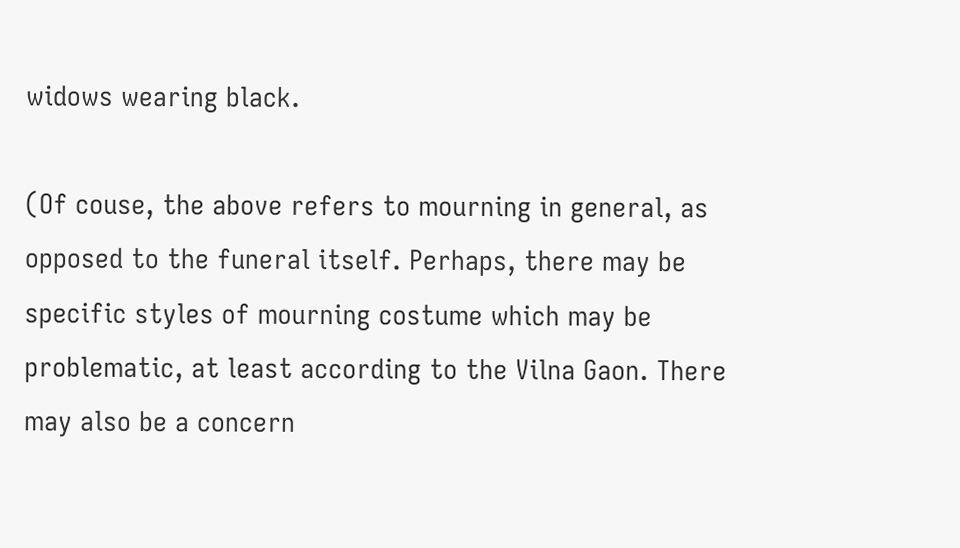widows wearing black.

(Of couse, the above refers to mourning in general, as opposed to the funeral itself. Perhaps, there may be specific styles of mourning costume which may be problematic, at least according to the Vilna Gaon. There may also be a concern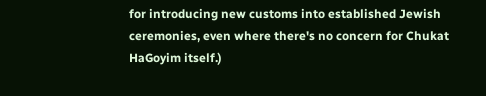for introducing new customs into established Jewish ceremonies, even where there's no concern for Chukat HaGoyim itself.)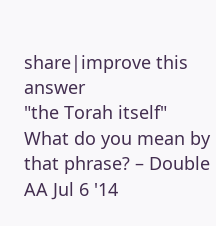share|improve this answer
"the Torah itself" What do you mean by that phrase? – Double AA Jul 6 '14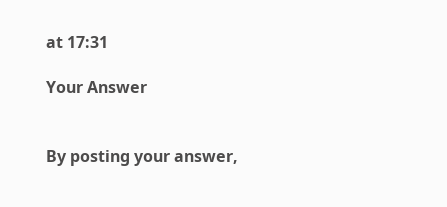at 17:31

Your Answer


By posting your answer,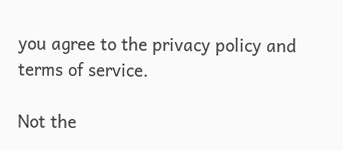you agree to the privacy policy and terms of service.

Not the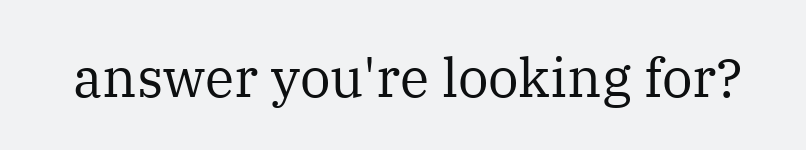answer you're looking for?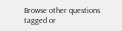Browse other questions tagged or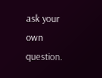ask your own question.